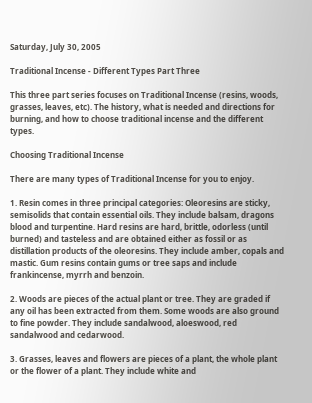Saturday, July 30, 2005

Traditional Incense - Different Types Part Three

This three part series focuses on Traditional Incense (resins, woods, grasses, leaves, etc). The history, what is needed and directions for burning, and how to choose traditional incense and the different types.

Choosing Traditional Incense

There are many types of Traditional Incense for you to enjoy.

1. Resin comes in three principal categories: Oleoresins are sticky, semisolids that contain essential oils. They include balsam, dragons blood and turpentine. Hard resins are hard, brittle, odorless (until burned) and tasteless and are obtained either as fossil or as distillation products of the oleoresins. They include amber, copals and mastic. Gum resins contain gums or tree saps and include frankincense, myrrh and benzoin.

2. Woods are pieces of the actual plant or tree. They are graded if any oil has been extracted from them. Some woods are also ground to fine powder. They include sandalwood, aloeswood, red sandalwood and cedarwood.

3. Grasses, leaves and flowers are pieces of a plant, the whole plant or the flower of a plant. They include white and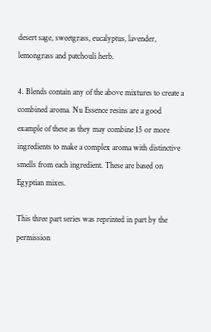desert sage, sweetgrass, eucalyptus, lavender, lemongrass and patchouli herb.

4. Blends contain any of the above mixtures to create a combined aroma. Nu Essence resins are a good example of these as they may combine 15 or more ingredients to make a complex aroma with distinctive smells from each ingredient. These are based on Egyptian mixes.

This three part series was reprinted in part by the permission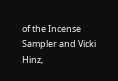of the Incense Sampler and Vicki Hinz,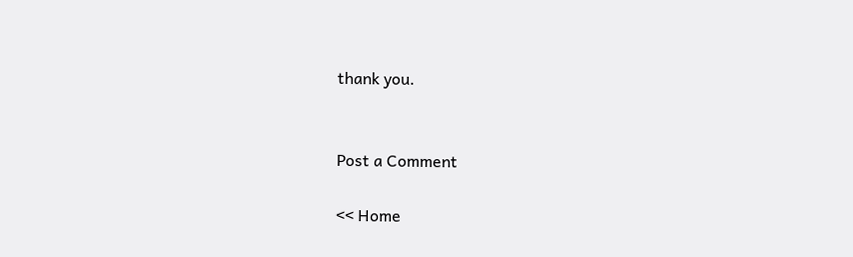thank you.


Post a Comment

<< Home